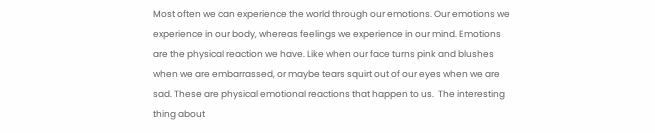Most often we can experience the world through our emotions. Our emotions we experience in our body, whereas feelings we experience in our mind. Emotions are the physical reaction we have. Like when our face turns pink and blushes when we are embarrassed, or maybe tears squirt out of our eyes when we are sad. These are physical emotional reactions that happen to us.  The interesting thing about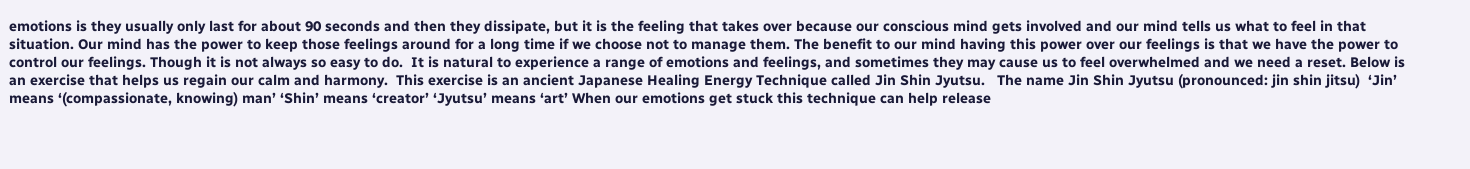emotions is they usually only last for about 90 seconds and then they dissipate, but it is the feeling that takes over because our conscious mind gets involved and our mind tells us what to feel in that situation. Our mind has the power to keep those feelings around for a long time if we choose not to manage them. The benefit to our mind having this power over our feelings is that we have the power to control our feelings. Though it is not always so easy to do.  It is natural to experience a range of emotions and feelings, and sometimes they may cause us to feel overwhelmed and we need a reset. Below is an exercise that helps us regain our calm and harmony.  This exercise is an ancient Japanese Healing Energy Technique called Jin Shin Jyutsu.   The name Jin Shin Jyutsu (pronounced: jin shin jitsu)  ‘Jin’ means ‘(compassionate, knowing) man’ ‘Shin’ means ‘creator’ ‘Jyutsu’ means ‘art’ When our emotions get stuck this technique can help release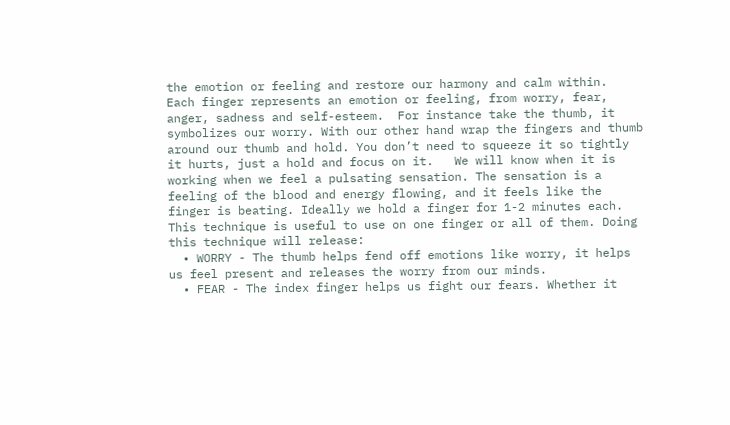the emotion or feeling and restore our harmony and calm within.  Each finger represents an emotion or feeling, from worry, fear, anger, sadness and self-esteem.  For instance take the thumb, it symbolizes our worry. With our other hand wrap the fingers and thumb around our thumb and hold. You don’t need to squeeze it so tightly it hurts, just a hold and focus on it.   We will know when it is working when we feel a pulsating sensation. The sensation is a feeling of the blood and energy flowing, and it feels like the finger is beating. Ideally we hold a finger for 1-2 minutes each. This technique is useful to use on one finger or all of them. Doing this technique will release:
  • WORRY - The thumb helps fend off emotions like worry, it helps us feel present and releases the worry from our minds.
  • FEAR - The index finger helps us fight our fears. Whether it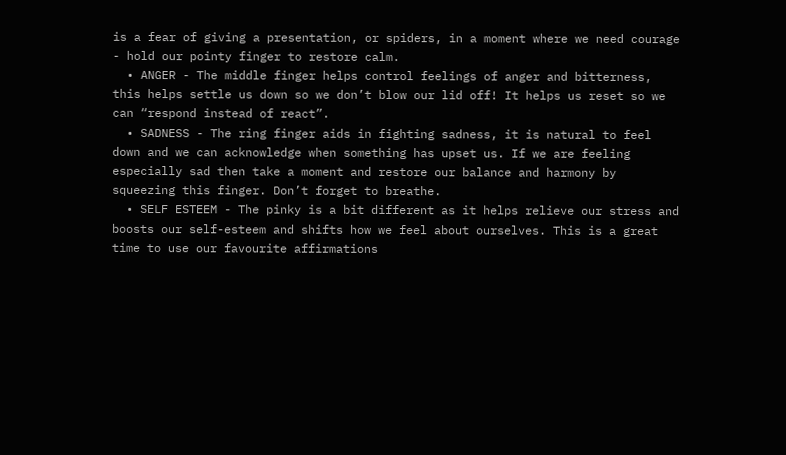is a fear of giving a presentation, or spiders, in a moment where we need courage - hold our pointy finger to restore calm.
  • ANGER - The middle finger helps control feelings of anger and bitterness, this helps settle us down so we don’t blow our lid off! It helps us reset so we can “respond instead of react”.
  • SADNESS - The ring finger aids in fighting sadness, it is natural to feel down and we can acknowledge when something has upset us. If we are feeling especially sad then take a moment and restore our balance and harmony by squeezing this finger. Don’t forget to breathe.
  • SELF ESTEEM - The pinky is a bit different as it helps relieve our stress and boosts our self-esteem and shifts how we feel about ourselves. This is a great time to use our favourite affirmations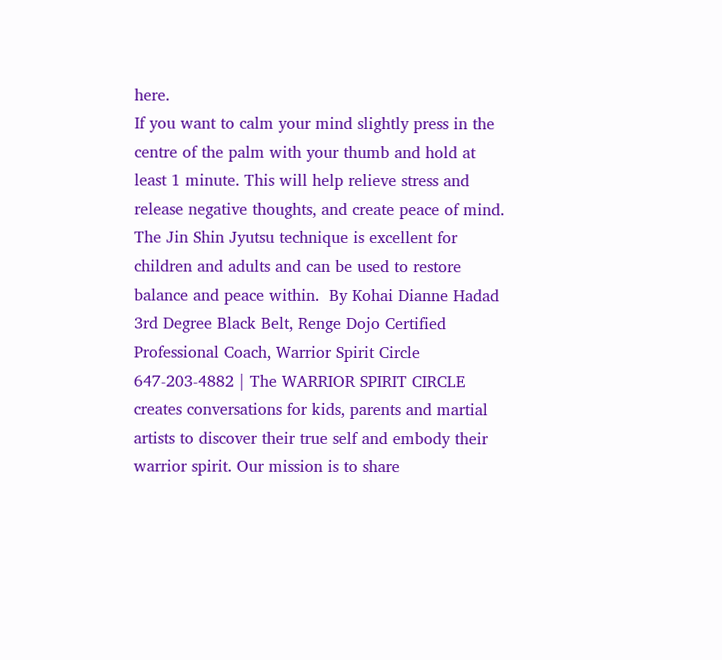here.
If you want to calm your mind slightly press in the centre of the palm with your thumb and hold at least 1 minute. This will help relieve stress and release negative thoughts, and create peace of mind.  The Jin Shin Jyutsu technique is excellent for children and adults and can be used to restore balance and peace within.  By Kohai Dianne Hadad 3rd Degree Black Belt, Renge Dojo Certified Professional Coach, Warrior Spirit Circle 647-203-4882 | The WARRIOR SPIRIT CIRCLE creates conversations for kids, parents and martial artists to discover their true self and embody their warrior spirit. Our mission is to share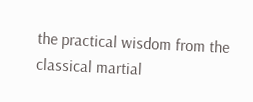the practical wisdom from the classical martial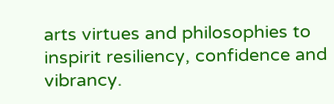arts virtues and philosophies to inspirit resiliency, confidence and vibrancy.